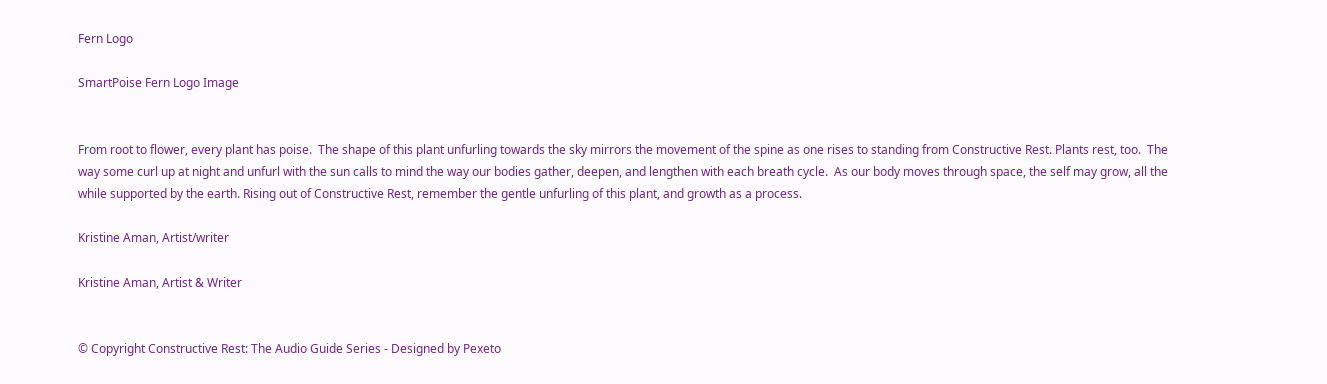Fern Logo

SmartPoise Fern Logo Image


From root to flower, every plant has poise.  The shape of this plant unfurling towards the sky mirrors the movement of the spine as one rises to standing from Constructive Rest. Plants rest, too.  The way some curl up at night and unfurl with the sun calls to mind the way our bodies gather, deepen, and lengthen with each breath cycle.  As our body moves through space, the self may grow, all the while supported by the earth. Rising out of Constructive Rest, remember the gentle unfurling of this plant, and growth as a process.

Kristine Aman, Artist/writer

Kristine Aman, Artist & Writer


© Copyright Constructive Rest: The Audio Guide Series - Designed by Pexeto